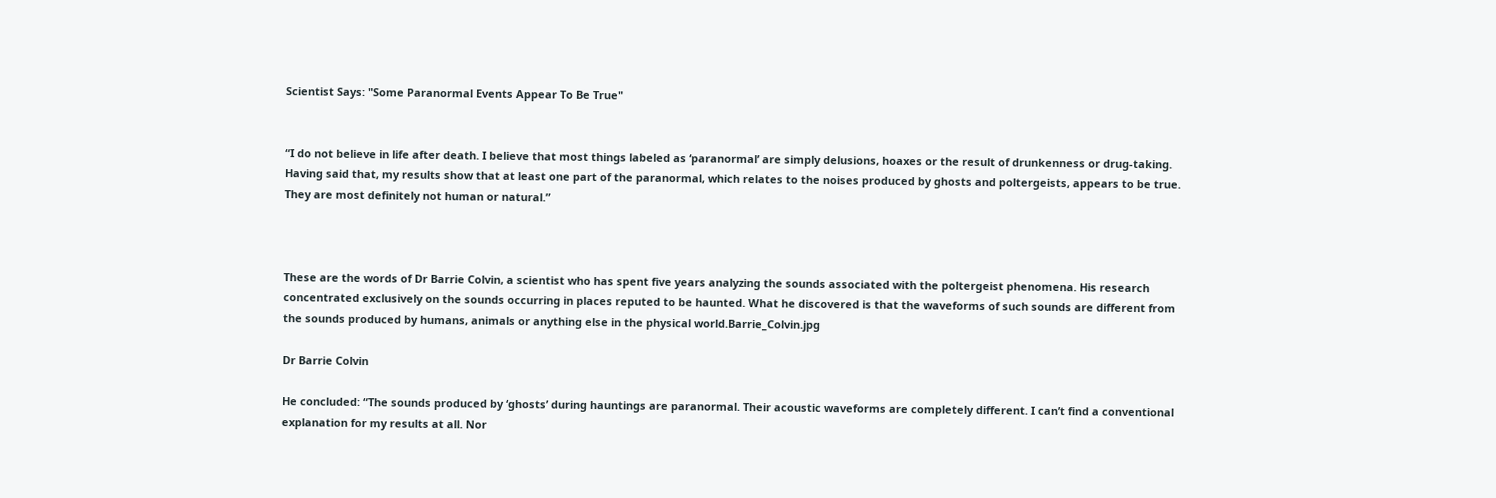Scientist Says: "Some Paranormal Events Appear To Be True"


“I do not believe in life after death. I believe that most things labeled as ‘paranormal’ are simply delusions, hoaxes or the result of drunkenness or drug-taking. Having said that, my results show that at least one part of the paranormal, which relates to the noises produced by ghosts and poltergeists, appears to be true. They are most definitely not human or natural.”



These are the words of Dr Barrie Colvin, a scientist who has spent five years analyzing the sounds associated with the poltergeist phenomena. His research concentrated exclusively on the sounds occurring in places reputed to be haunted. What he discovered is that the waveforms of such sounds are different from the sounds produced by humans, animals or anything else in the physical world.Barrie_Colvin.jpg

Dr Barrie Colvin

He concluded: “The sounds produced by ‘ghosts’ during hauntings are paranormal. Their acoustic waveforms are completely different. I can’t find a conventional explanation for my results at all. Nor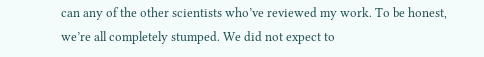can any of the other scientists who’ve reviewed my work. To be honest, we’re all completely stumped. We did not expect to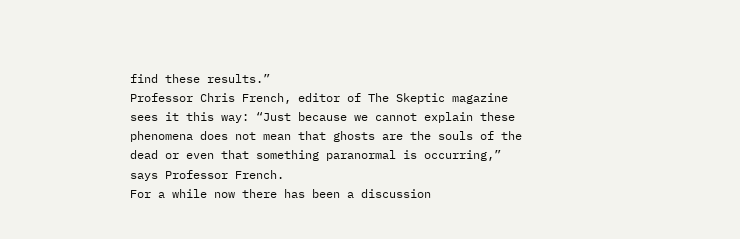find these results.”
Professor Chris French, editor of The Skeptic magazine sees it this way: “Just because we cannot explain these phenomena does not mean that ghosts are the souls of the dead or even that something paranormal is occurring,” says Professor French.
For a while now there has been a discussion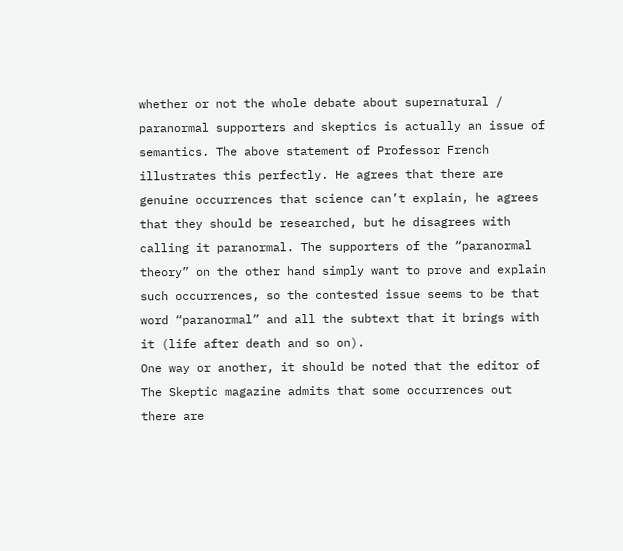whether or not the whole debate about supernatural / paranormal supporters and skeptics is actually an issue of semantics. The above statement of Professor French illustrates this perfectly. He agrees that there are genuine occurrences that science can’t explain, he agrees that they should be researched, but he disagrees with calling it paranormal. The supporters of the “paranormal theory” on the other hand simply want to prove and explain such occurrences, so the contested issue seems to be that word “paranormal” and all the subtext that it brings with it (life after death and so on).
One way or another, it should be noted that the editor of The Skeptic magazine admits that some occurrences out there are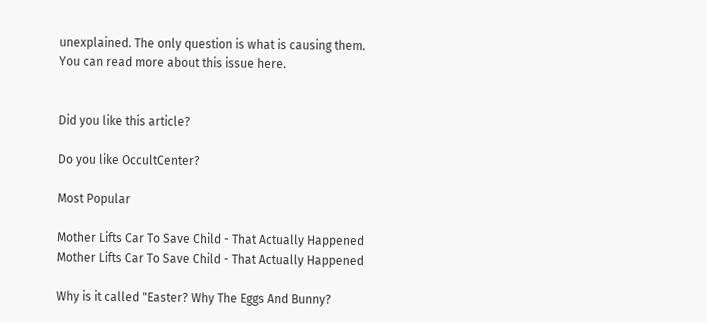unexplained. The only question is what is causing them.
You can read more about this issue here.


Did you like this article?

Do you like OccultCenter?

Most Popular

Mother Lifts Car To Save Child - That Actually Happened
Mother Lifts Car To Save Child - That Actually Happened

Why is it called "Easter? Why The Eggs And Bunny?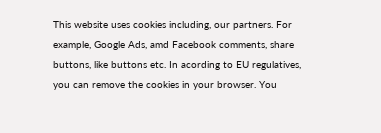This website uses cookies including, our partners. For example, Google Ads, amd Facebook comments, share buttons, like buttons etc. In acording to EU regulatives, you can remove the cookies in your browser. You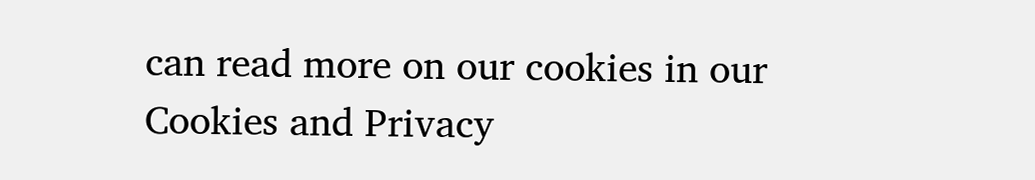can read more on our cookies in our Cookies and Privacy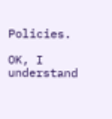Policies.

OK, I understand